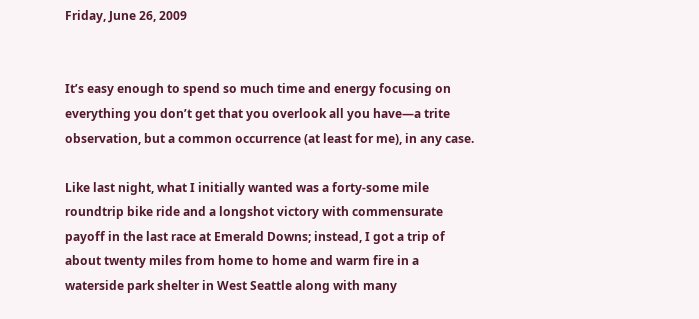Friday, June 26, 2009


It’s easy enough to spend so much time and energy focusing on everything you don’t get that you overlook all you have—a trite observation, but a common occurrence (at least for me), in any case.

Like last night, what I initially wanted was a forty-some mile roundtrip bike ride and a longshot victory with commensurate payoff in the last race at Emerald Downs; instead, I got a trip of about twenty miles from home to home and warm fire in a waterside park shelter in West Seattle along with many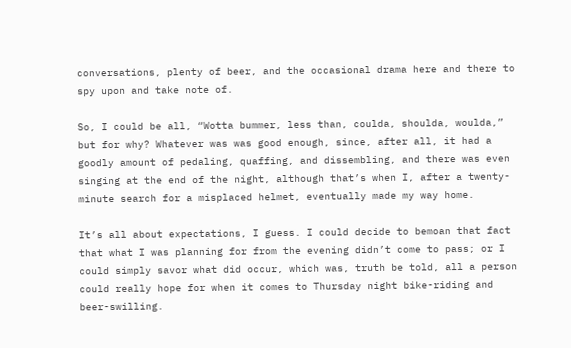conversations, plenty of beer, and the occasional drama here and there to spy upon and take note of.

So, I could be all, “Wotta bummer, less than, coulda, shoulda, woulda,” but for why? Whatever was was good enough, since, after all, it had a goodly amount of pedaling, quaffing, and dissembling, and there was even singing at the end of the night, although that’s when I, after a twenty-minute search for a misplaced helmet, eventually made my way home.

It’s all about expectations, I guess. I could decide to bemoan that fact that what I was planning for from the evening didn’t come to pass; or I could simply savor what did occur, which was, truth be told, all a person could really hope for when it comes to Thursday night bike-riding and beer-swilling.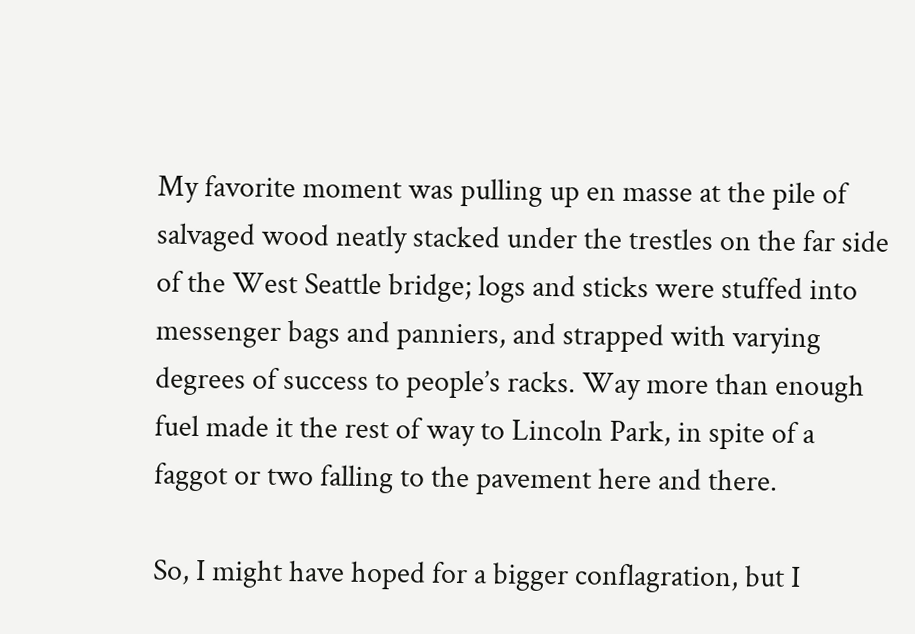My favorite moment was pulling up en masse at the pile of salvaged wood neatly stacked under the trestles on the far side of the West Seattle bridge; logs and sticks were stuffed into messenger bags and panniers, and strapped with varying degrees of success to people’s racks. Way more than enough fuel made it the rest of way to Lincoln Park, in spite of a faggot or two falling to the pavement here and there.

So, I might have hoped for a bigger conflagration, but I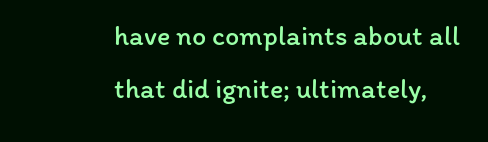have no complaints about all that did ignite; ultimately,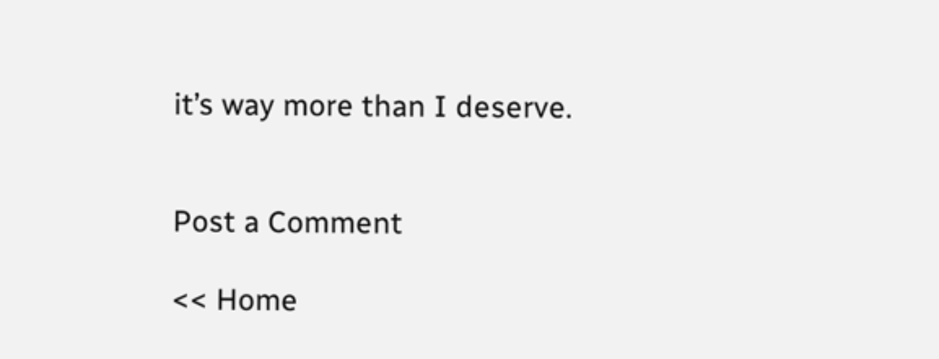it’s way more than I deserve.


Post a Comment

<< Home